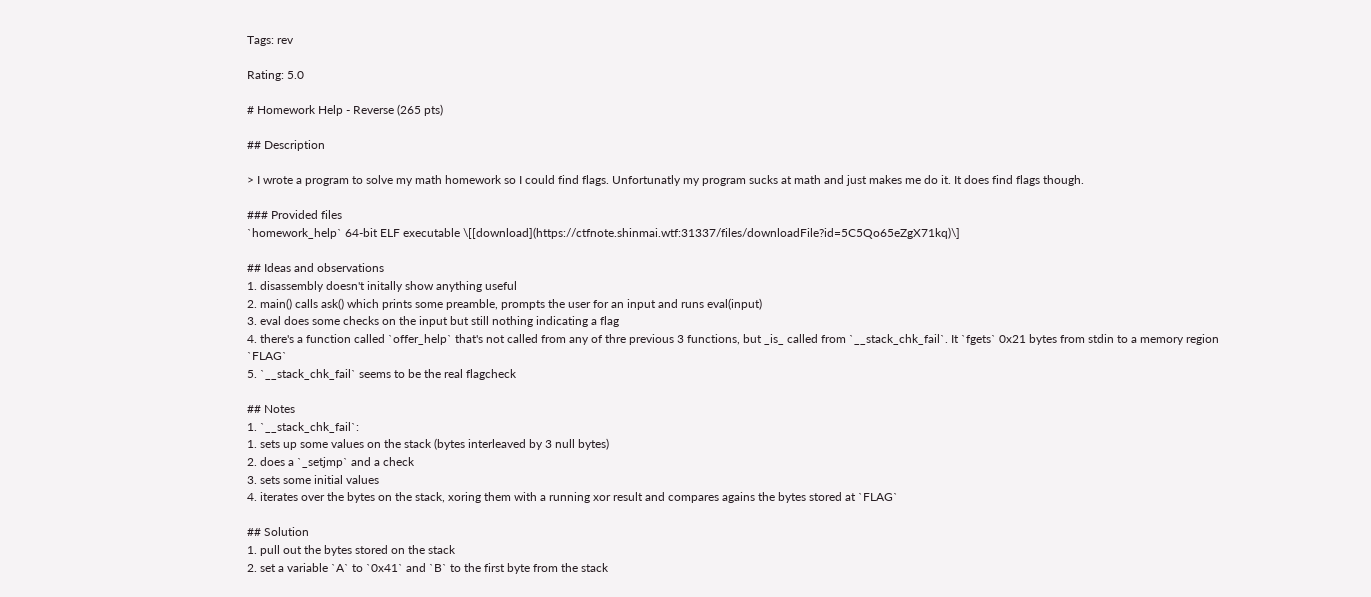Tags: rev

Rating: 5.0

# Homework Help - Reverse (265 pts)

## Description

> I wrote a program to solve my math homework so I could find flags. Unfortunatly my program sucks at math and just makes me do it. It does find flags though.

### Provided files
`homework_help` 64-bit ELF executable \[[download](https://ctfnote.shinmai.wtf:31337/files/downloadFile?id=5C5Qo65eZgX71kq)\]

## Ideas and observations
1. disassembly doesn't initally show anything useful
2. main() calls ask() which prints some preamble, prompts the user for an input and runs eval(input)
3. eval does some checks on the input but still nothing indicating a flag
4. there's a function called `offer_help` that's not called from any of thre previous 3 functions, but _is_ called from `__stack_chk_fail`. It `fgets` 0x21 bytes from stdin to a memory region `FLAG`
5. `__stack_chk_fail` seems to be the real flagcheck

## Notes
1. `__stack_chk_fail`:
1. sets up some values on the stack (bytes interleaved by 3 null bytes)
2. does a `_setjmp` and a check
3. sets some initial values
4. iterates over the bytes on the stack, xoring them with a running xor result and compares agains the bytes stored at `FLAG`

## Solution
1. pull out the bytes stored on the stack
2. set a variable `A` to `0x41` and `B` to the first byte from the stack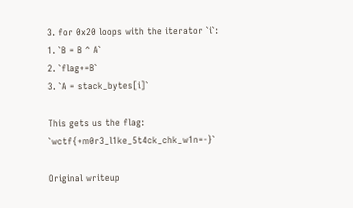3. for 0x20 loops with the iterator `i`:
1. `B = B ^ A`
2. `flag+=B`
3. `A = stack_bytes[i]`

This gets us the flag: `wctf{+m0r3_l1ke_5t4ck_chk_w1n=-}`

Original writeup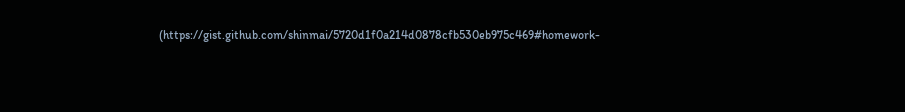(https://gist.github.com/shinmai/5720d1f0a214d0878cfb530eb975c469#homework-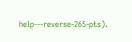help---reverse-265-pts).